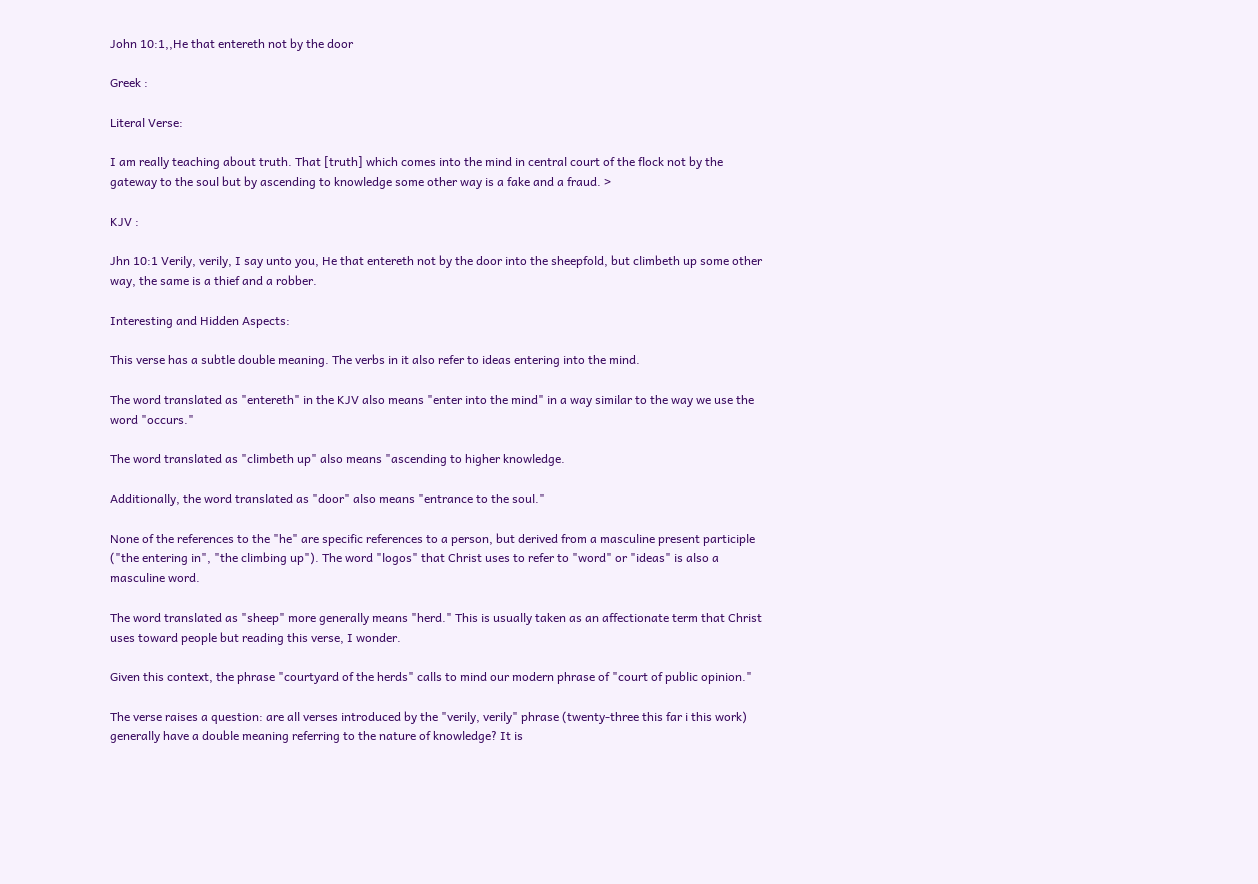John 10:1,,He that entereth not by the door

Greek :

Literal Verse:

I am really teaching about truth. That [truth] which comes into the mind in central court of the flock not by the gateway to the soul but by ascending to knowledge some other way is a fake and a fraud. >

KJV :

Jhn 10:1 Verily, verily, I say unto you, He that entereth not by the door into the sheepfold, but climbeth up some other way, the same is a thief and a robber.

Interesting and Hidden Aspects:

This verse has a subtle double meaning. The verbs in it also refer to ideas entering into the mind.

The word translated as "entereth" in the KJV also means "enter into the mind" in a way similar to the way we use the word "occurs."

The word translated as "climbeth up" also means "ascending to higher knowledge.

Additionally, the word translated as "door" also means "entrance to the soul."

None of the references to the "he" are specific references to a person, but derived from a masculine present participle ("the entering in", "the climbing up"). The word "logos" that Christ uses to refer to "word" or "ideas" is also a masculine word.

The word translated as "sheep" more generally means "herd." This is usually taken as an affectionate term that Christ uses toward people but reading this verse, I wonder.

Given this context, the phrase "courtyard of the herds" calls to mind our modern phrase of "court of public opinion."

The verse raises a question: are all verses introduced by the "verily, verily" phrase (twenty-three this far i this work) generally have a double meaning referring to the nature of knowledge? It is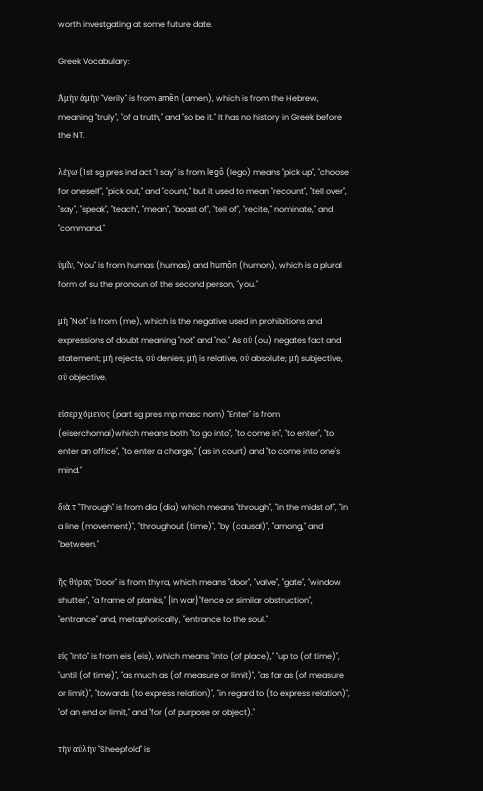worth investgating at some future date.

Greek Vocabulary:

Ἀμὴν ἀμὴν "Verily" is from amên (amen), which is from the Hebrew, meaning "truly", "of a truth," and "so be it." It has no history in Greek before the NT.

λέγω (1st sg pres ind act "I say" is from legô (lego) means "pick up", "choose for oneself", "pick out," and "count," but it used to mean "recount", "tell over", "say", "speak", "teach", "mean", "boast of", "tell of", "recite," nominate," and "command."

ὑμῖν, "You" is from humas (humas) and humôn (humon), which is a plural form of su the pronoun of the second person, "you."

μὴ "Not" is from (me), which is the negative used in prohibitions and expressions of doubt meaning "not" and "no." As οὐ (ou) negates fact and statement; μή rejects, οὐ denies; μή is relative, οὐ absolute; μή subjective, οὐ objective.

εἰσερχόμενος (part sg pres mp masc nom) "Enter" is from (eiserchomai)which means both "to go into", "to come in", "to enter", "to enter an office", "to enter a charge," (as in court) and "to come into one's mind."

διὰ τ "Through" is from dia (dia) which means "through", "in the midst of", "in a line (movement)", "throughout (time)", "by (causal)", "among," and "between."

ῆς θύρας "Door" is from thyra, which means "door", "valve", "gate", "window shutter", "a frame of planks," [in war}"fence or similar obstruction", "entrance" and, metaphorically, "entrance to the soul."

εἰς "Into" is from eis (eis), which means "into (of place)," "up to (of time)", "until (of time)", "as much as (of measure or limit)", "as far as (of measure or limit)", "towards (to express relation)", "in regard to (to express relation)", "of an end or limit," and "for (of purpose or object)."

τὴν αὐλὴν "Sheepfold" is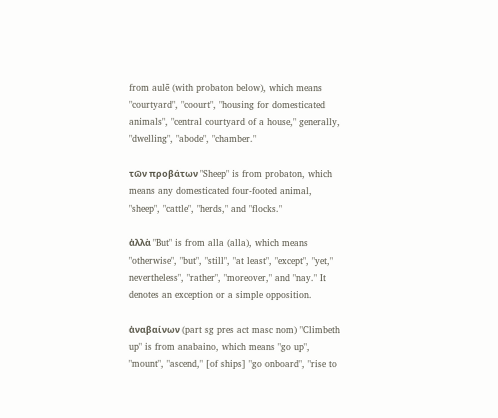from aulē (with probaton below), which means "courtyard", "coourt", "housing for domesticated animals", "central courtyard of a house," generally, "dwelling", "abode", "chamber."

τῶν προβάτων "Sheep" is from probaton, which means any domesticated four-footed animal, "sheep", "cattle", "herds," and "flocks."

ἀλλὰ "But" is from alla (alla), which means "otherwise", "but", "still", "at least", "except", "yet," nevertheless", "rather", "moreover," and "nay." It denotes an exception or a simple opposition.

ἀναβαίνων (part sg pres act masc nom) "Climbeth up" is from anabaino, which means "go up", "mount", "ascend," [of ships] "go onboard", "rise to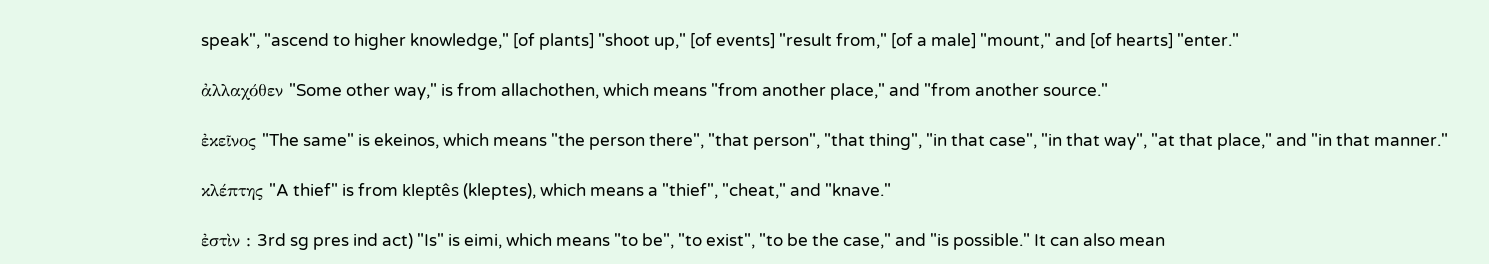speak", "ascend to higher knowledge," [of plants] "shoot up," [of events] "result from," [of a male] "mount," and [of hearts] "enter."

ἀλλαχόθεν "Some other way," is from allachothen, which means "from another place," and "from another source."

ἐκεῖνος "The same" is ekeinos, which means "the person there", "that person", "that thing", "in that case", "in that way", "at that place," and "in that manner."

κλέπτης "A thief" is from kleptês (kleptes), which means a "thief", "cheat," and "knave."

ἐστὶν : 3rd sg pres ind act) "Is" is eimi, which means "to be", "to exist", "to be the case," and "is possible." It can also mean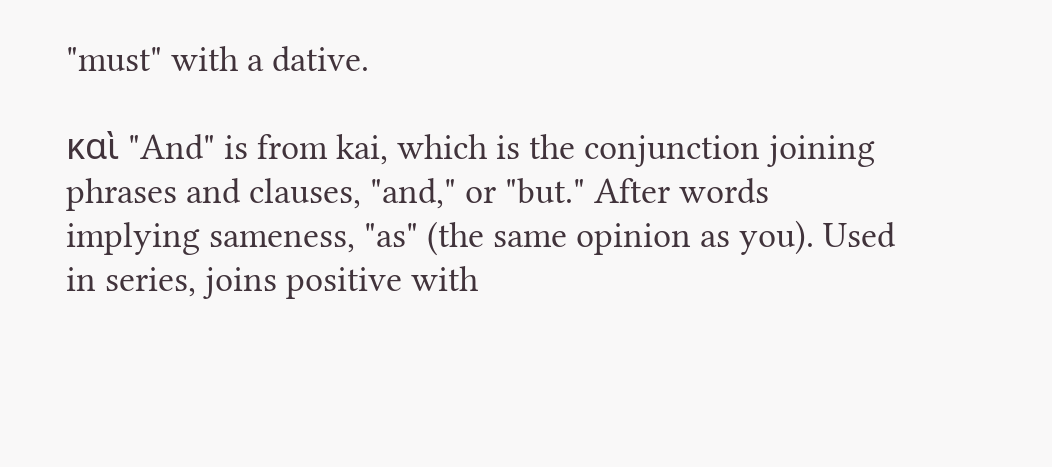"must" with a dative.

καὶ "And" is from kai, which is the conjunction joining phrases and clauses, "and," or "but." After words implying sameness, "as" (the same opinion as you). Used in series, joins positive with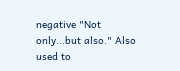negative "Not only...but also." Also used to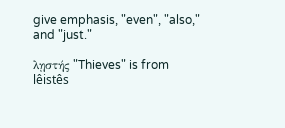give emphasis, "even", "also," and "just."

λῃστής "Thieves" is from lêistês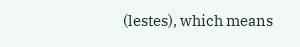(lestes), which means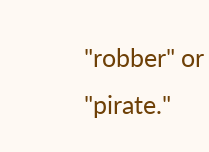"robber" or "pirate."